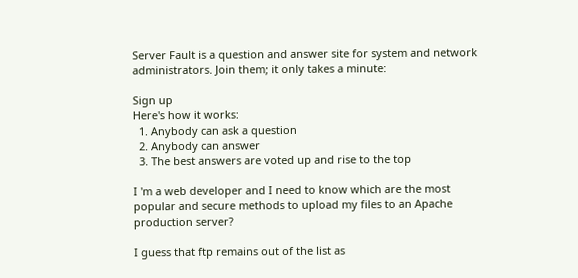Server Fault is a question and answer site for system and network administrators. Join them; it only takes a minute:

Sign up
Here's how it works:
  1. Anybody can ask a question
  2. Anybody can answer
  3. The best answers are voted up and rise to the top

I 'm a web developer and I need to know which are the most popular and secure methods to upload my files to an Apache production server?

I guess that ftp remains out of the list as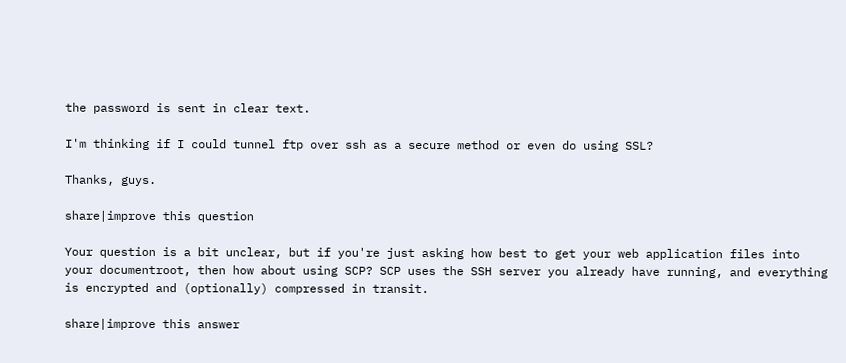the password is sent in clear text.

I'm thinking if I could tunnel ftp over ssh as a secure method or even do using SSL?

Thanks, guys.

share|improve this question

Your question is a bit unclear, but if you're just asking how best to get your web application files into your documentroot, then how about using SCP? SCP uses the SSH server you already have running, and everything is encrypted and (optionally) compressed in transit.

share|improve this answer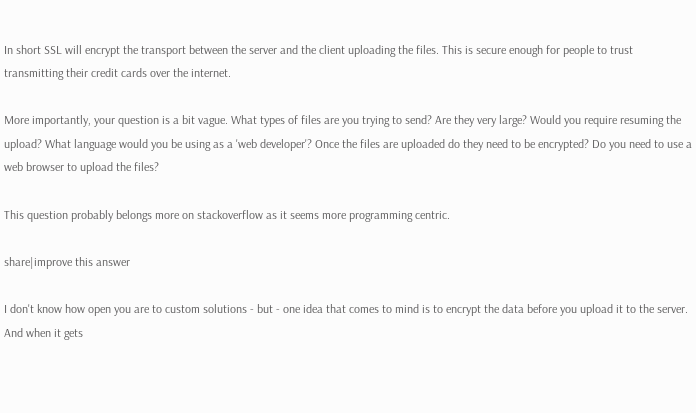In short SSL will encrypt the transport between the server and the client uploading the files. This is secure enough for people to trust transmitting their credit cards over the internet.

More importantly, your question is a bit vague. What types of files are you trying to send? Are they very large? Would you require resuming the upload? What language would you be using as a 'web developer'? Once the files are uploaded do they need to be encrypted? Do you need to use a web browser to upload the files?

This question probably belongs more on stackoverflow as it seems more programming centric.

share|improve this answer

I don't know how open you are to custom solutions - but - one idea that comes to mind is to encrypt the data before you upload it to the server. And when it gets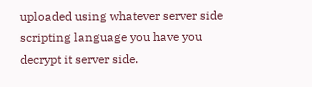uploaded using whatever server side scripting language you have you decrypt it server side.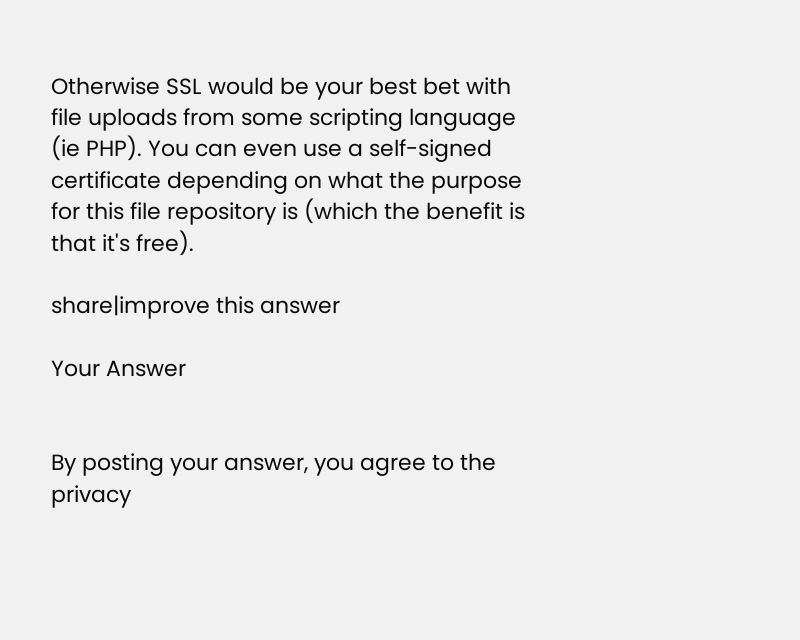Otherwise SSL would be your best bet with file uploads from some scripting language (ie PHP). You can even use a self-signed certificate depending on what the purpose for this file repository is (which the benefit is that it's free).

share|improve this answer

Your Answer


By posting your answer, you agree to the privacy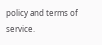policy and terms of service.